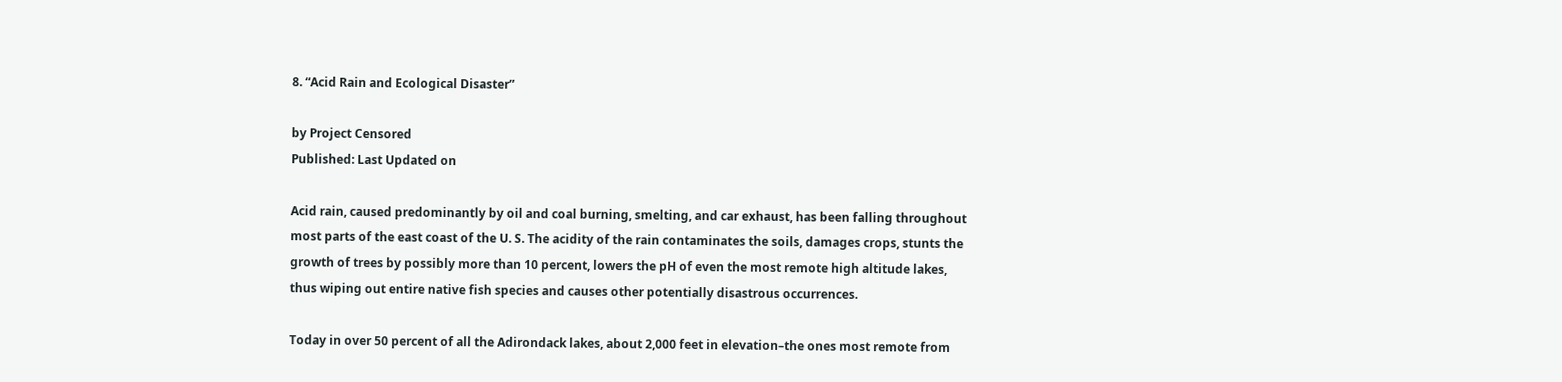8. “Acid Rain and Ecological Disaster”

by Project Censored
Published: Last Updated on

Acid rain, caused predominantly by oil and coal burning, smelting, and car exhaust, has been falling throughout most parts of the east coast of the U. S. The acidity of the rain contaminates the soils, damages crops, stunts the growth of trees by possibly more than 10 percent, lowers the pH of even the most remote high altitude lakes, thus wiping out entire native fish species and causes other potentially disastrous occurrences.

Today in over 50 percent of all the Adirondack lakes, about 2,000 feet in elevation–the ones most remote from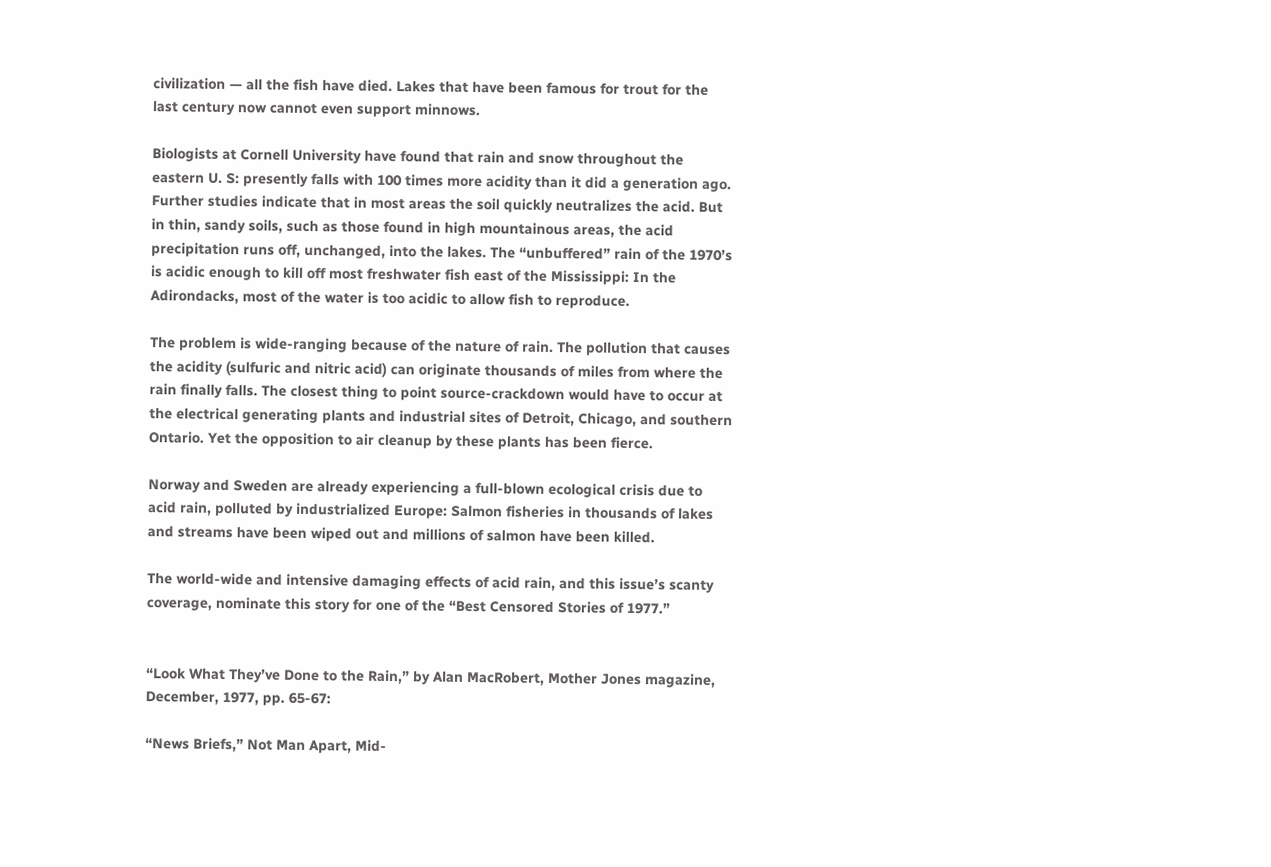civilization — all the fish have died. Lakes that have been famous for trout for the last century now cannot even support minnows.

Biologists at Cornell University have found that rain and snow throughout the eastern U. S: presently falls with 100 times more acidity than it did a generation ago. Further studies indicate that in most areas the soil quickly neutralizes the acid. But in thin, sandy soils, such as those found in high mountainous areas, the acid precipitation runs off, unchanged, into the lakes. The “unbuffered” rain of the 1970’s is acidic enough to kill off most freshwater fish east of the Mississippi: In the Adirondacks, most of the water is too acidic to allow fish to reproduce.

The problem is wide-ranging because of the nature of rain. The pollution that causes the acidity (sulfuric and nitric acid) can originate thousands of miles from where the rain finally falls. The closest thing to point source-crackdown would have to occur at the electrical generating plants and industrial sites of Detroit, Chicago, and southern Ontario. Yet the opposition to air cleanup by these plants has been fierce.

Norway and Sweden are already experiencing a full-blown ecological crisis due to acid rain, polluted by industrialized Europe: Salmon fisheries in thousands of lakes and streams have been wiped out and millions of salmon have been killed.

The world-wide and intensive damaging effects of acid rain, and this issue’s scanty coverage, nominate this story for one of the “Best Censored Stories of 1977.”


“Look What They’ve Done to the Rain,” by Alan MacRobert, Mother Jones magazine, December, 1977, pp. 65-67:

“News Briefs,” Not Man Apart, Mid-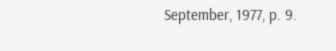September, 1977, p. 9.